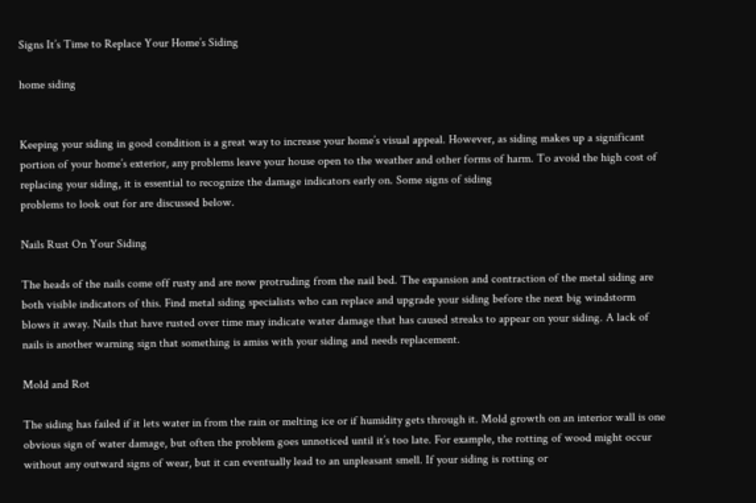Signs It’s Time to Replace Your Home’s Siding

home siding


Keeping your siding in good condition is a great way to increase your home’s visual appeal. However, as siding makes up a significant portion of your home’s exterior, any problems leave your house open to the weather and other forms of harm. To avoid the high cost of replacing your siding, it is essential to recognize the damage indicators early on. Some signs of siding
problems to look out for are discussed below.

Nails Rust On Your Siding

The heads of the nails come off rusty and are now protruding from the nail bed. The expansion and contraction of the metal siding are both visible indicators of this. Find metal siding specialists who can replace and upgrade your siding before the next big windstorm blows it away. Nails that have rusted over time may indicate water damage that has caused streaks to appear on your siding. A lack of nails is another warning sign that something is amiss with your siding and needs replacement.

Mold and Rot

The siding has failed if it lets water in from the rain or melting ice or if humidity gets through it. Mold growth on an interior wall is one obvious sign of water damage, but often the problem goes unnoticed until it’s too late. For example, the rotting of wood might occur without any outward signs of wear, but it can eventually lead to an unpleasant smell. If your siding is rotting or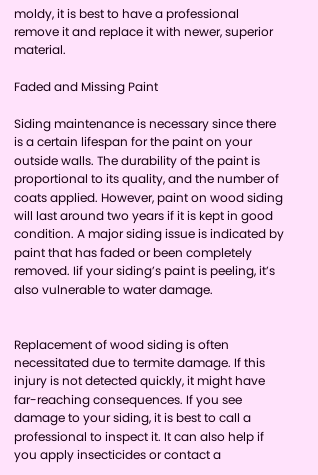moldy, it is best to have a professional remove it and replace it with newer, superior material.

Faded and Missing Paint

Siding maintenance is necessary since there is a certain lifespan for the paint on your outside walls. The durability of the paint is proportional to its quality, and the number of coats applied. However, paint on wood siding will last around two years if it is kept in good condition. A major siding issue is indicated by paint that has faded or been completely removed. Iif your siding’s paint is peeling, it’s also vulnerable to water damage.


Replacement of wood siding is often necessitated due to termite damage. If this injury is not detected quickly, it might have far-reaching consequences. If you see damage to your siding, it is best to call a professional to inspect it. It can also help if you apply insecticides or contact a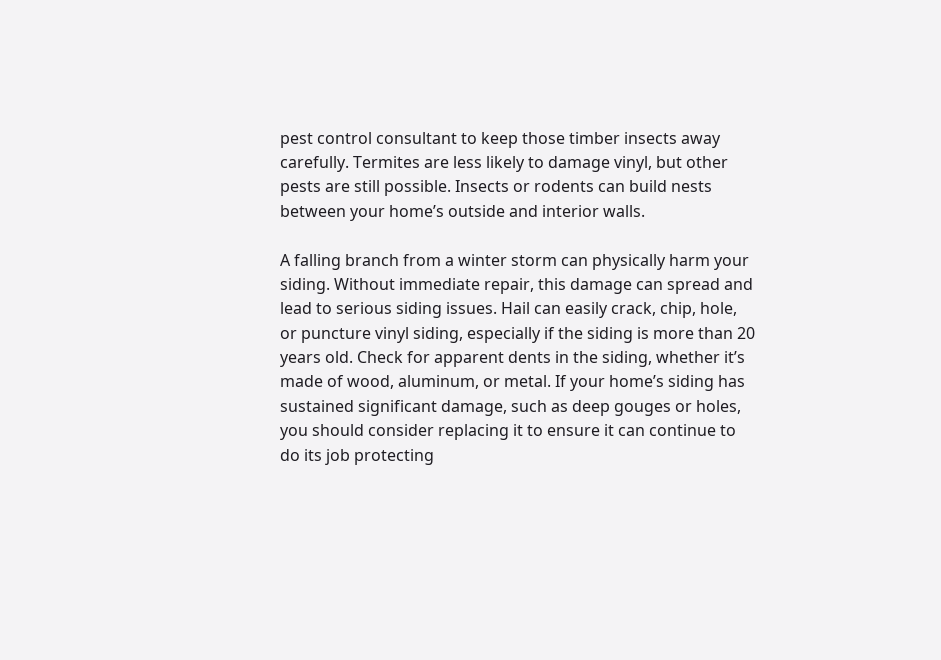pest control consultant to keep those timber insects away carefully. Termites are less likely to damage vinyl, but other pests are still possible. Insects or rodents can build nests between your home’s outside and interior walls.

A falling branch from a winter storm can physically harm your siding. Without immediate repair, this damage can spread and lead to serious siding issues. Hail can easily crack, chip, hole, or puncture vinyl siding, especially if the siding is more than 20 years old. Check for apparent dents in the siding, whether it’s made of wood, aluminum, or metal. If your home’s siding has sustained significant damage, such as deep gouges or holes, you should consider replacing it to ensure it can continue to do its job protecting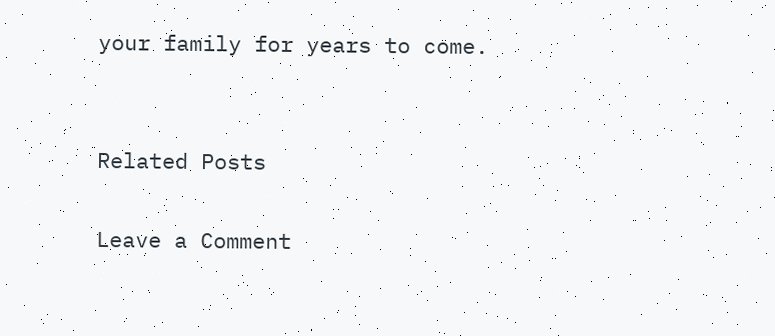your family for years to come.


Related Posts

Leave a Comment